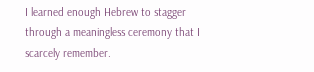I learned enough Hebrew to stagger through a meaningless ceremony that I scarcely remember.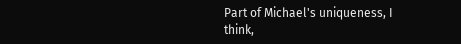Part of Michael's uniqueness, I think,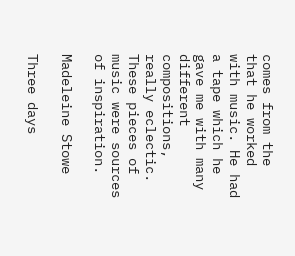comes from the that he worked with music. He had a tape which he gave me with many different compositions, really eclectic. These pieces of music were sources of inspiration.

Madeleine Stowe

Three days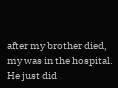after my brother died, my was in the hospital. He just did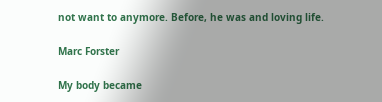not want to anymore. Before, he was and loving life.

Marc Forster

My body became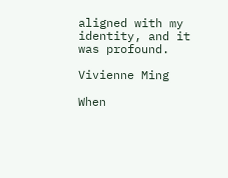aligned with my identity, and it was profound.

Vivienne Ming

When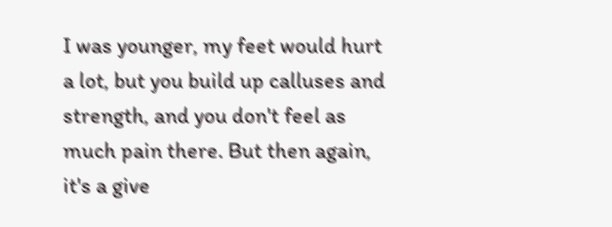I was younger, my feet would hurt a lot, but you build up calluses and strength, and you don't feel as much pain there. But then again, it's a give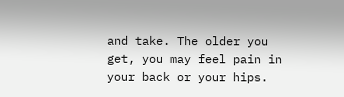and take. The older you get, you may feel pain in your back or your hips.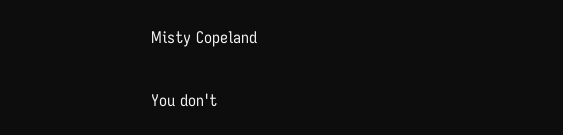Misty Copeland

You don't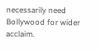necessarily need Bollywood for wider acclaim.